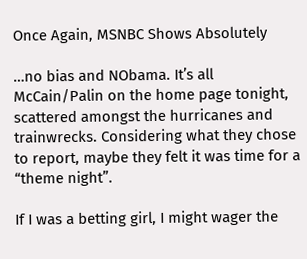Once Again, MSNBC Shows Absolutely

…no bias and NObama. It’s all McCain/Palin on the home page tonight, scattered amongst the hurricanes and trainwrecks. Considering what they chose to report, maybe they felt it was time for a “theme night”.

If I was a betting girl, I might wager the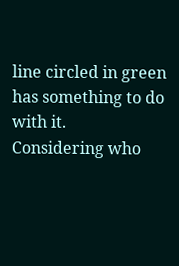line circled in green has something to do with it.
Considering who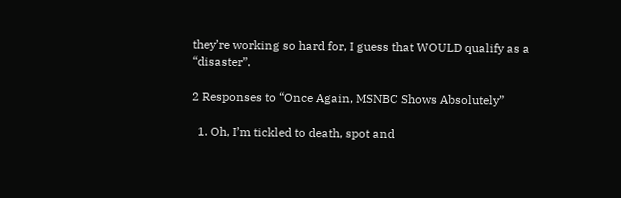they’re working so hard for, I guess that WOULD qualify as a “disaster”.

2 Responses to “Once Again, MSNBC Shows Absolutely”

  1. Oh, I’m tickled to death, spot and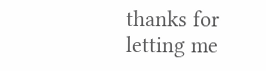thanks for letting me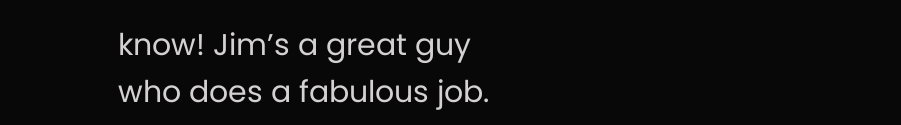know! Jim’s a great guy who does a fabulous job.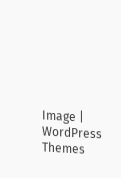Image | WordPress Themes